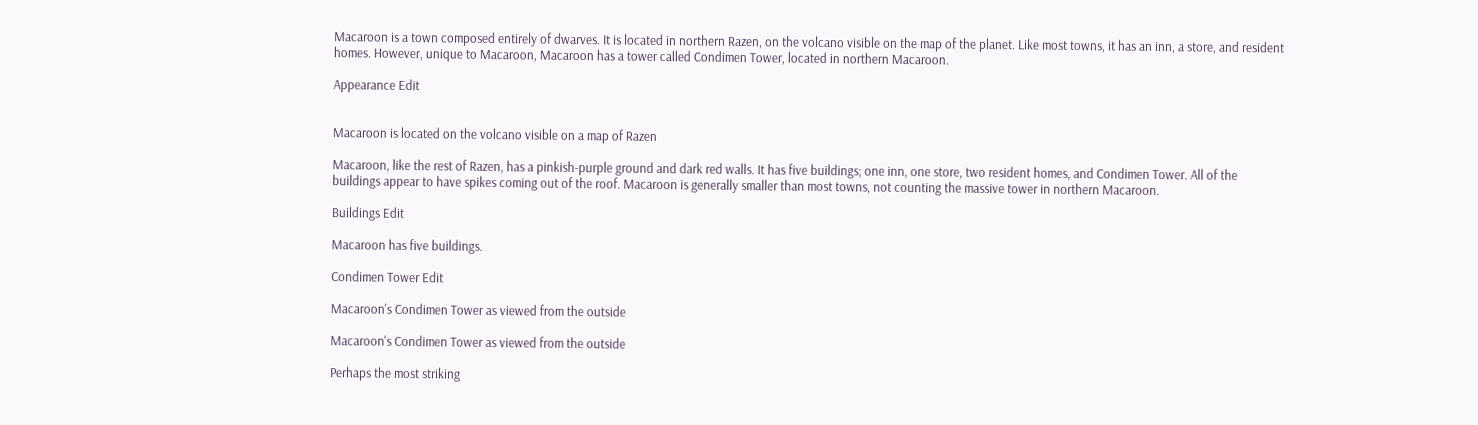Macaroon is a town composed entirely of dwarves. It is located in northern Razen, on the volcano visible on the map of the planet. Like most towns, it has an inn, a store, and resident homes. However, unique to Macaroon, Macaroon has a tower called Condimen Tower, located in northern Macaroon.

Appearance Edit


Macaroon is located on the volcano visible on a map of Razen

Macaroon, like the rest of Razen, has a pinkish-purple ground and dark red walls. It has five buildings; one inn, one store, two resident homes, and Condimen Tower. All of the buildings appear to have spikes coming out of the roof. Macaroon is generally smaller than most towns, not counting the massive tower in northern Macaroon.

Buildings Edit

Macaroon has five buildings.

Condimen Tower Edit

Macaroon's Condimen Tower as viewed from the outside

Macaroon's Condimen Tower as viewed from the outside

Perhaps the most striking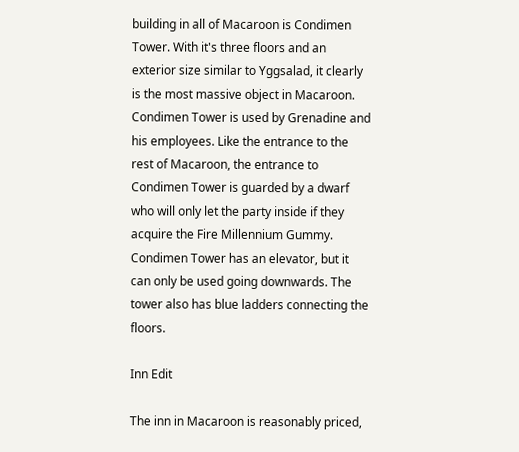building in all of Macaroon is Condimen Tower. With it's three floors and an exterior size similar to Yggsalad, it clearly is the most massive object in Macaroon. Condimen Tower is used by Grenadine and his employees. Like the entrance to the rest of Macaroon, the entrance to Condimen Tower is guarded by a dwarf who will only let the party inside if they acquire the Fire Millennium Gummy. Condimen Tower has an elevator, but it can only be used going downwards. The tower also has blue ladders connecting the floors.

Inn Edit

The inn in Macaroon is reasonably priced,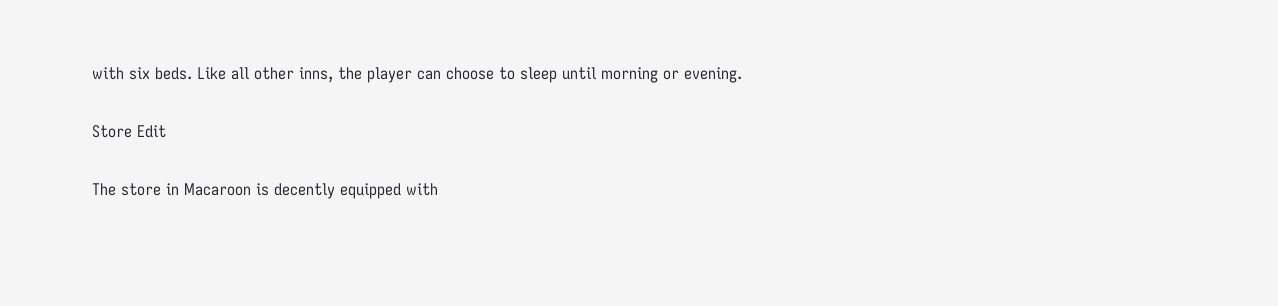with six beds. Like all other inns, the player can choose to sleep until morning or evening.

Store Edit

The store in Macaroon is decently equipped with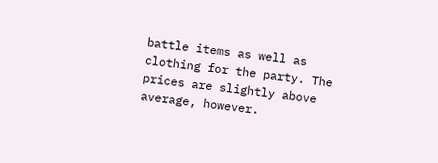battle items as well as clothing for the party. The prices are slightly above average, however.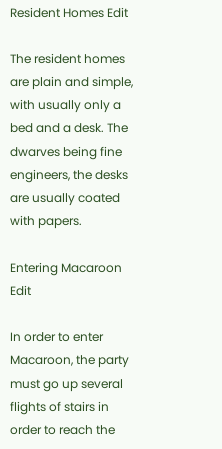Resident Homes Edit

The resident homes are plain and simple, with usually only a bed and a desk. The dwarves being fine engineers, the desks are usually coated with papers.

Entering Macaroon Edit

In order to enter Macaroon, the party must go up several flights of stairs in order to reach the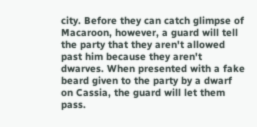city. Before they can catch glimpse of Macaroon, however, a guard will tell the party that they aren't allowed past him because they aren't dwarves. When presented with a fake beard given to the party by a dwarf on Cassia, the guard will let them pass.